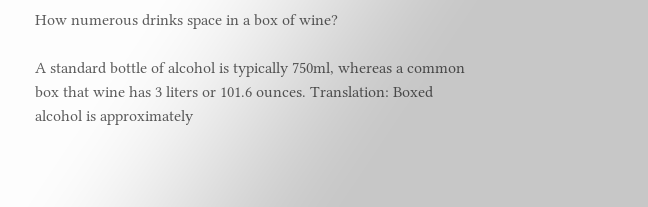How numerous drinks space in a box of wine?

A standard bottle of alcohol is typically 750ml, whereas a common box that wine has 3 liters or 101.6 ounces. Translation: Boxed alcohol is approximately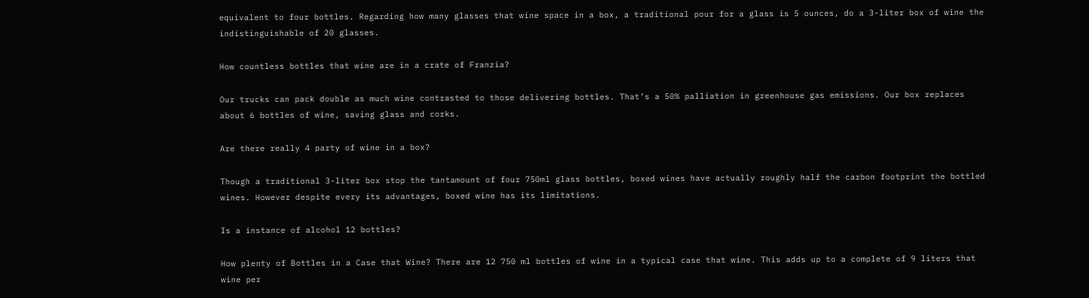equivalent to four bottles. Regarding how many glasses that wine space in a box, a traditional pour for a glass is 5 ounces, do a 3-liter box of wine the indistinguishable of 20 glasses.

How countless bottles that wine are in a crate of Franzia?

Our trucks can pack double as much wine contrasted to those delivering bottles. That’s a 50% palliation in greenhouse gas emissions. Our box replaces about 6 bottles of wine, saving glass and corks.

Are there really 4 party of wine in a box?

Though a traditional 3-liter box stop the tantamount of four 750ml glass bottles, boxed wines have actually roughly half the carbon footprint the bottled wines. However despite every its advantages, boxed wine has its limitations.

Is a instance of alcohol 12 bottles?

How plenty of Bottles in a Case that Wine? There are 12 750 ml bottles of wine in a typical case that wine. This adds up to a complete of 9 liters that wine per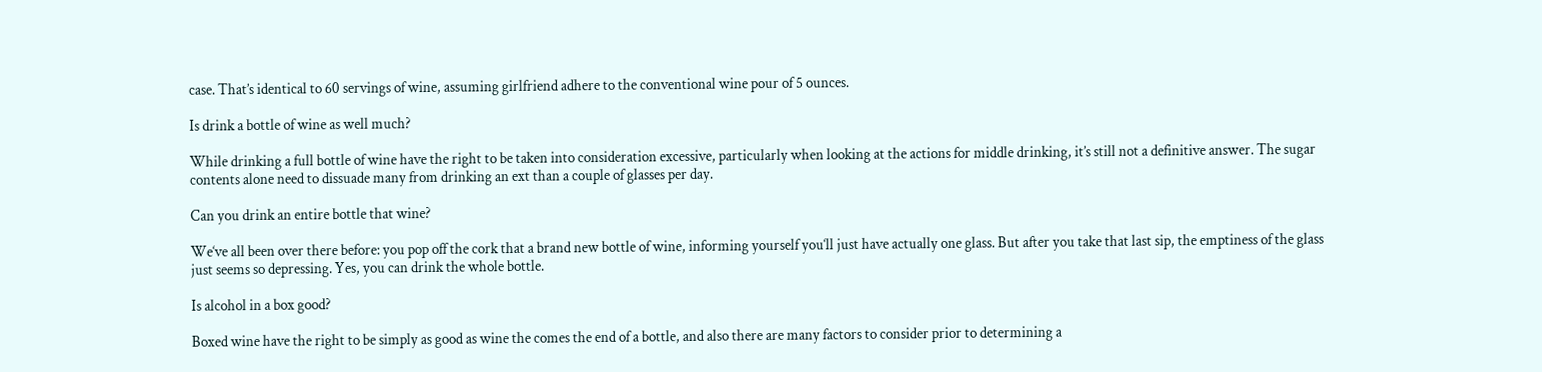case. That’s identical to 60 servings of wine, assuming girlfriend adhere to the conventional wine pour of 5 ounces.

Is drink a bottle of wine as well much?

While drinking a full bottle of wine have the right to be taken into consideration excessive, particularly when looking at the actions for middle drinking, it’s still not a definitive answer. The sugar contents alone need to dissuade many from drinking an ext than a couple of glasses per day.

Can you drink an entire bottle that wine?

We‘ve all been over there before: you pop off the cork that a brand new bottle of wine, informing yourself you‘ll just have actually one glass. But after you take that last sip, the emptiness of the glass just seems so depressing. Yes, you can drink the whole bottle.

Is alcohol in a box good?

Boxed wine have the right to be simply as good as wine the comes the end of a bottle, and also there are many factors to consider prior to determining a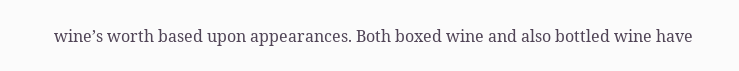wine’s worth based upon appearances. Both boxed wine and also bottled wine have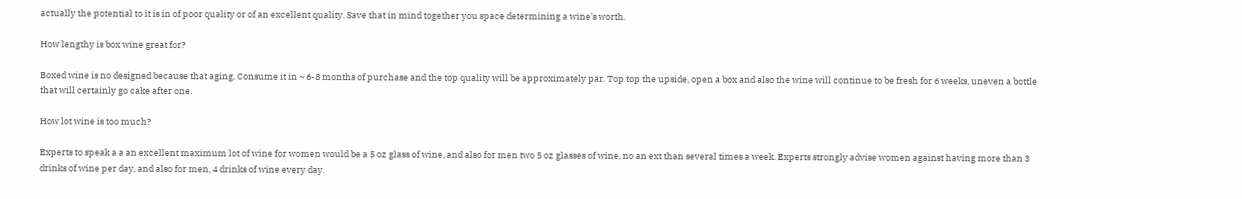actually the potential to it is in of poor quality or of an excellent quality. Save that in mind together you space determining a wine’s worth.

How lengthy is box wine great for?

Boxed wine is no designed because that aging. Consume it in ~ 6-8 months of purchase and the top quality will be approximately par. Top top the upside, open a box and also the wine will continue to be fresh for 6 weeks, uneven a bottle that will certainly go cake after one.

How lot wine is too much?

Experts to speak a a an excellent maximum lot of wine for women would be a 5 oz glass of wine, and also for men two 5 oz glasses of wine, no an ext than several times a week. Experts strongly advise women against having more than 3 drinks of wine per day, and also for men, 4 drinks of wine every day.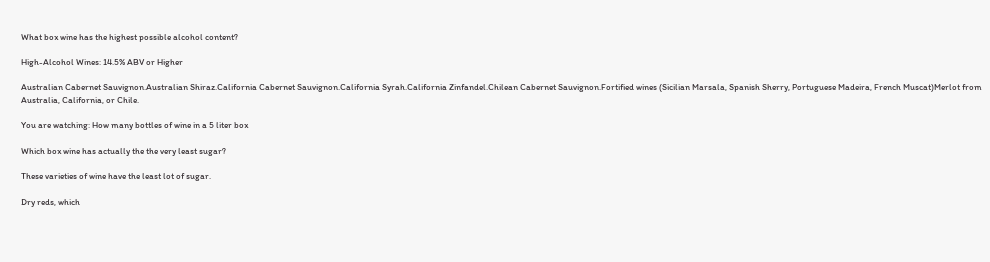What box wine has the highest possible alcohol content?

High-Alcohol Wines: 14.5% ABV or Higher

Australian Cabernet Sauvignon.Australian Shiraz.California Cabernet Sauvignon.California Syrah.California Zinfandel.Chilean Cabernet Sauvignon.Fortified wines (Sicilian Marsala, Spanish Sherry, Portuguese Madeira, French Muscat)Merlot from Australia, California, or Chile.

You are watching: How many bottles of wine in a 5 liter box

Which box wine has actually the the very least sugar?

These varieties of wine have the least lot of sugar.

Dry reds, which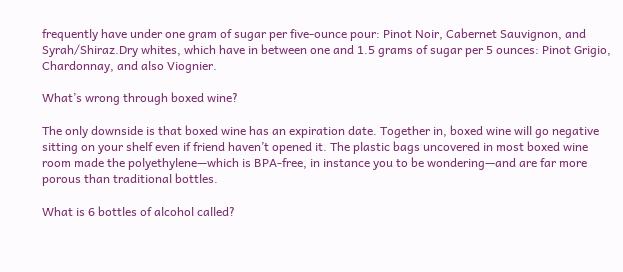frequently have under one gram of sugar per five-ounce pour: Pinot Noir, Cabernet Sauvignon, and Syrah/Shiraz.Dry whites, which have in between one and 1.5 grams of sugar per 5 ounces: Pinot Grigio, Chardonnay, and also Viognier.

What’s wrong through boxed wine?

The only downside is that boxed wine has an expiration date. Together in, boxed wine will go negative sitting on your shelf even if friend haven’t opened it. The plastic bags uncovered in most boxed wine room made the polyethylene—which is BPA-free, in instance you to be wondering—and are far more porous than traditional bottles.

What is 6 bottles of alcohol called?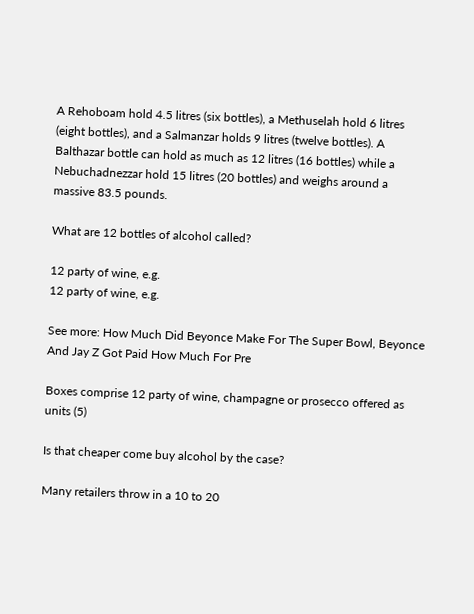A Rehoboam hold 4.5 litres (six bottles), a Methuselah hold 6 litres (eight bottles), and a Salmanzar holds 9 litres (twelve bottles). A Balthazar bottle can hold as much as 12 litres (16 bottles) while a Nebuchadnezzar hold 15 litres (20 bottles) and weighs around a massive 83.5 pounds.

What are 12 bottles of alcohol called?

12 party of wine, e.g.
12 party of wine, e.g.

See more: How Much Did Beyonce Make For The Super Bowl, Beyonce And Jay Z Got Paid How Much For Pre

Boxes comprise 12 party of wine, champagne or prosecco offered as units (5)

Is that cheaper come buy alcohol by the case?

Many retailers throw in a 10 to 20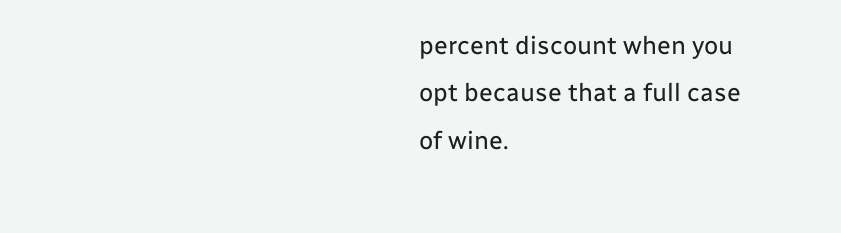percent discount when you opt because that a full case of wine.